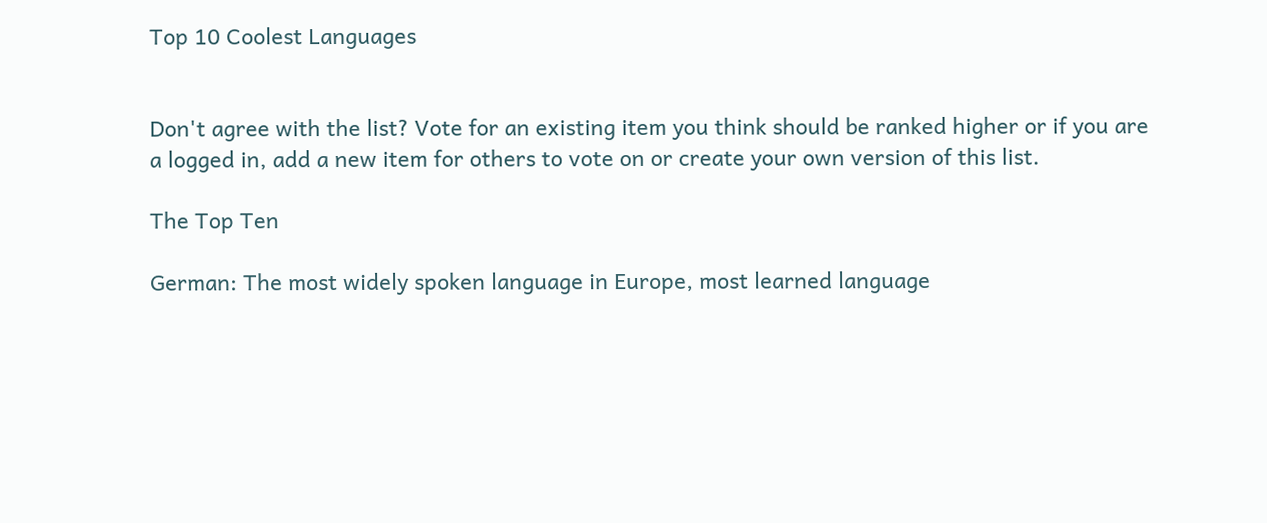Top 10 Coolest Languages


Don't agree with the list? Vote for an existing item you think should be ranked higher or if you are a logged in, add a new item for others to vote on or create your own version of this list.

The Top Ten

German: The most widely spoken language in Europe, most learned language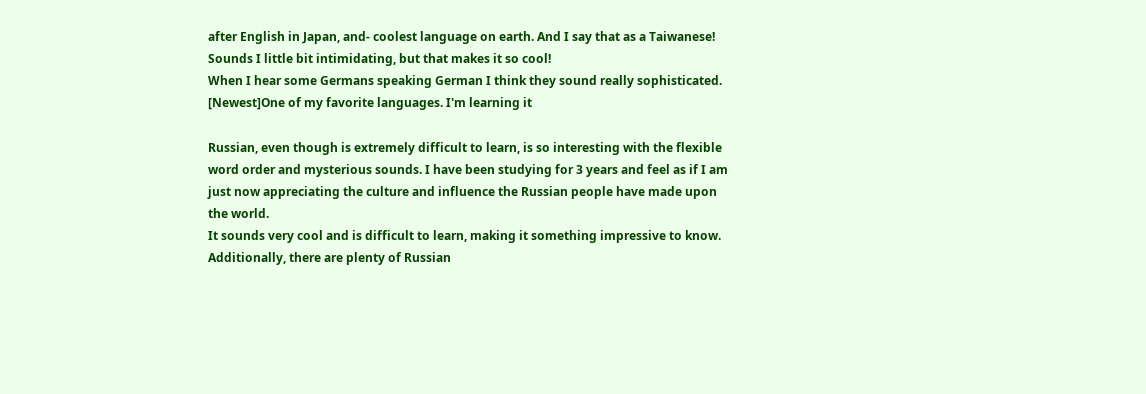after English in Japan, and- coolest language on earth. And I say that as a Taiwanese!
Sounds I little bit intimidating, but that makes it so cool!
When I hear some Germans speaking German I think they sound really sophisticated.
[Newest]One of my favorite languages. I'm learning it

Russian, even though is extremely difficult to learn, is so interesting with the flexible word order and mysterious sounds. I have been studying for 3 years and feel as if I am just now appreciating the culture and influence the Russian people have made upon the world.
It sounds very cool and is difficult to learn, making it something impressive to know. Additionally, there are plenty of Russian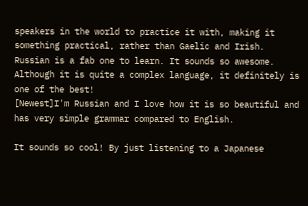speakers in the world to practice it with, making it something practical, rather than Gaelic and Irish.
Russian is a fab one to learn. It sounds so awesome. Although it is quite a complex language, it definitely is one of the best!
[Newest]I'm Russian and I love how it is so beautiful and has very simple grammar compared to English.

It sounds so cool! By just listening to a Japanese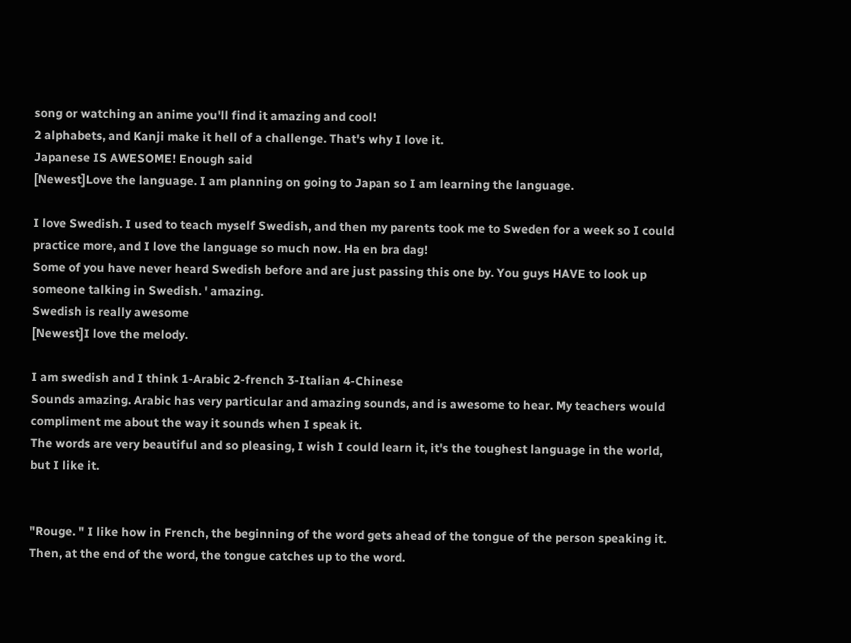song or watching an anime you'll find it amazing and cool!
2 alphabets, and Kanji make it hell of a challenge. That's why I love it.
Japanese IS AWESOME! Enough said
[Newest]Love the language. I am planning on going to Japan so I am learning the language.

I love Swedish. I used to teach myself Swedish, and then my parents took me to Sweden for a week so I could practice more, and I love the language so much now. Ha en bra dag!
Some of you have never heard Swedish before and are just passing this one by. You guys HAVE to look up someone talking in Swedish. ' amazing.
Swedish is really awesome
[Newest]I love the melody.

I am swedish and I think 1-Arabic 2-french 3-Italian 4-Chinese
Sounds amazing. Arabic has very particular and amazing sounds, and is awesome to hear. My teachers would compliment me about the way it sounds when I speak it.
The words are very beautiful and so pleasing, I wish I could learn it, it's the toughest language in the world, but I like it.


"Rouge. " I like how in French, the beginning of the word gets ahead of the tongue of the person speaking it. Then, at the end of the word, the tongue catches up to the word.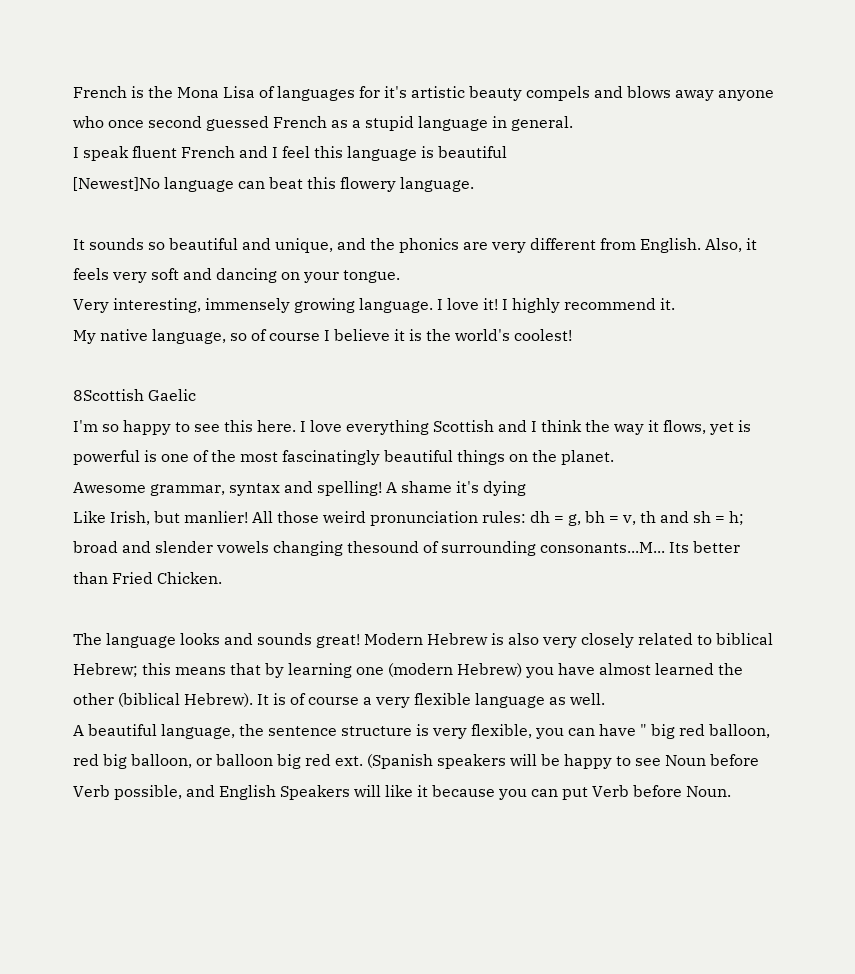French is the Mona Lisa of languages for it's artistic beauty compels and blows away anyone who once second guessed French as a stupid language in general.
I speak fluent French and I feel this language is beautiful
[Newest]No language can beat this flowery language.

It sounds so beautiful and unique, and the phonics are very different from English. Also, it feels very soft and dancing on your tongue.
Very interesting, immensely growing language. I love it! I highly recommend it.
My native language, so of course I believe it is the world's coolest!

8Scottish Gaelic
I'm so happy to see this here. I love everything Scottish and I think the way it flows, yet is powerful is one of the most fascinatingly beautiful things on the planet.
Awesome grammar, syntax and spelling! A shame it's dying
Like Irish, but manlier! All those weird pronunciation rules: dh = g, bh = v, th and sh = h; broad and slender vowels changing thesound of surrounding consonants...M... Its better than Fried Chicken.

The language looks and sounds great! Modern Hebrew is also very closely related to biblical Hebrew; this means that by learning one (modern Hebrew) you have almost learned the other (biblical Hebrew). It is of course a very flexible language as well.
A beautiful language, the sentence structure is very flexible, you can have " big red balloon, red big balloon, or balloon big red ext. (Spanish speakers will be happy to see Noun before Verb possible, and English Speakers will like it because you can put Verb before Noun.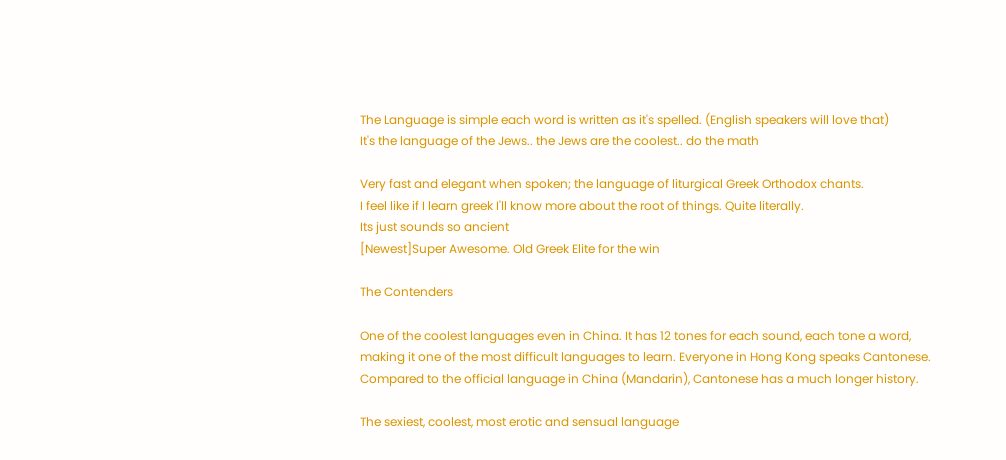The Language is simple each word is written as it's spelled. (English speakers will love that)
It's the language of the Jews.. the Jews are the coolest.. do the math

Very fast and elegant when spoken; the language of liturgical Greek Orthodox chants.
I feel like if I learn greek I'll know more about the root of things. Quite literally.
Its just sounds so ancient
[Newest]Super Awesome. Old Greek Elite for the win

The Contenders

One of the coolest languages even in China. It has 12 tones for each sound, each tone a word, making it one of the most difficult languages to learn. Everyone in Hong Kong speaks Cantonese.
Compared to the official language in China (Mandarin), Cantonese has a much longer history.

The sexiest, coolest, most erotic and sensual language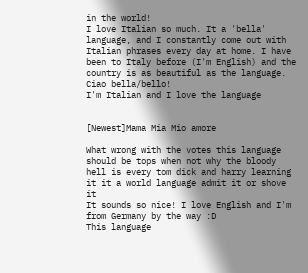in the world!
I love Italian so much. It a 'bella' language, and I constantly come out with Italian phrases every day at home. I have been to Italy before (I'm English) and the country is as beautiful as the language. Ciao bella/bello!
I'm Italian and I love the language


[Newest]Mama Mia Mio amore

What wrong with the votes this language should be tops when not why the bloody hell is every tom dick and harry learning it it a world language admit it or shove it
It sounds so nice! I love English and I'm from Germany by the way :D
This language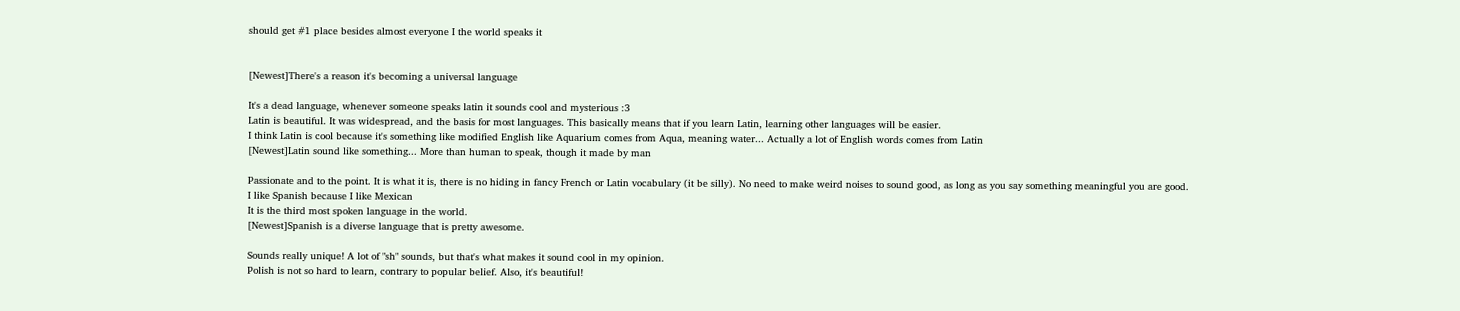should get #1 place besides almost everyone I the world speaks it


[Newest]There's a reason it's becoming a universal language

It's a dead language, whenever someone speaks latin it sounds cool and mysterious :3
Latin is beautiful. It was widespread, and the basis for most languages. This basically means that if you learn Latin, learning other languages will be easier.
I think Latin is cool because it's something like modified English like Aquarium comes from Aqua, meaning water... Actually a lot of English words comes from Latin
[Newest]Latin sound like something... More than human to speak, though it made by man

Passionate and to the point. It is what it is, there is no hiding in fancy French or Latin vocabulary (it be silly). No need to make weird noises to sound good, as long as you say something meaningful you are good.
I like Spanish because I like Mexican
It is the third most spoken language in the world.
[Newest]Spanish is a diverse language that is pretty awesome.

Sounds really unique! A lot of "sh" sounds, but that's what makes it sound cool in my opinion.
Polish is not so hard to learn, contrary to popular belief. Also, it's beautiful!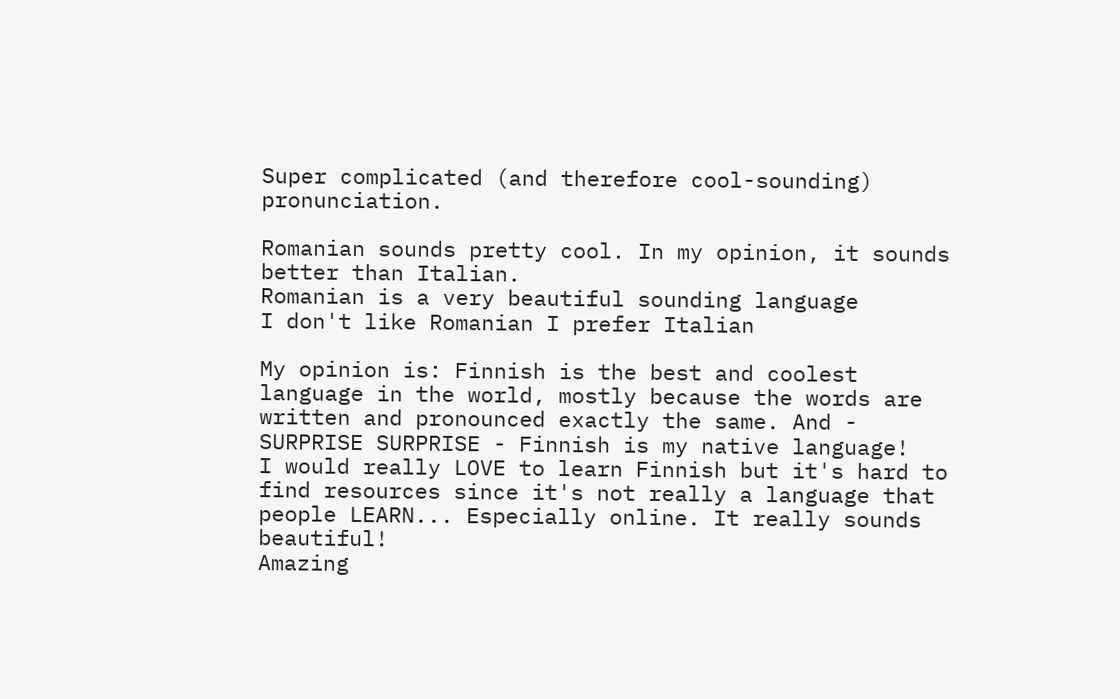Super complicated (and therefore cool-sounding) pronunciation.

Romanian sounds pretty cool. In my opinion, it sounds better than Italian.
Romanian is a very beautiful sounding language
I don't like Romanian I prefer Italian

My opinion is: Finnish is the best and coolest language in the world, mostly because the words are written and pronounced exactly the same. And - SURPRISE SURPRISE - Finnish is my native language!
I would really LOVE to learn Finnish but it's hard to find resources since it's not really a language that people LEARN... Especially online. It really sounds beautiful!
Amazing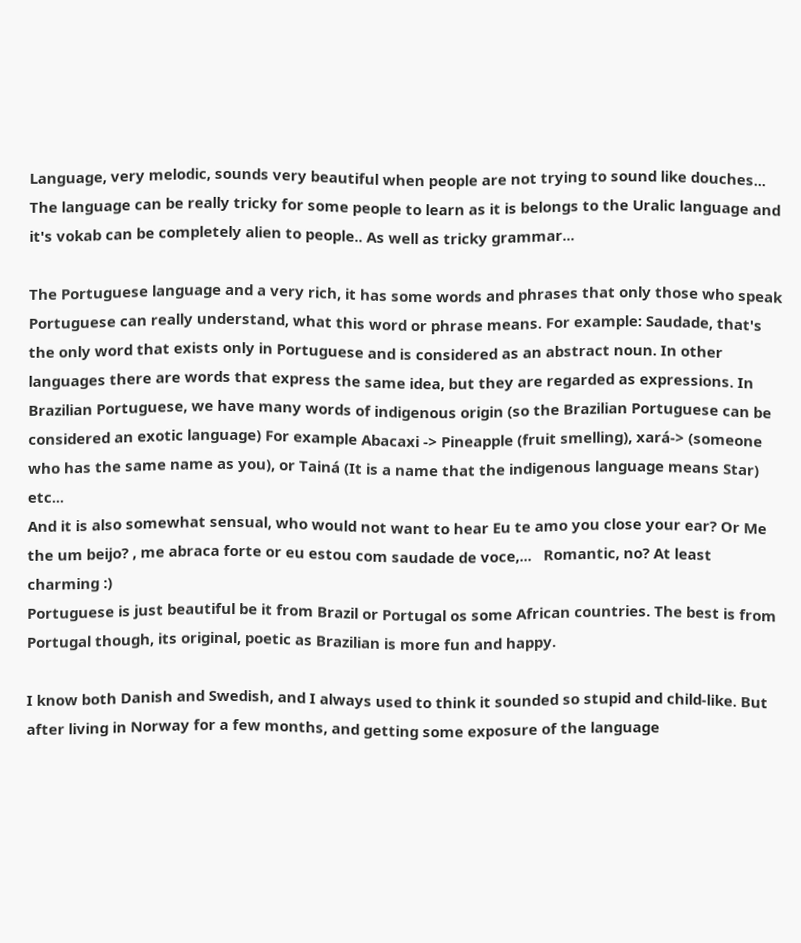Language, very melodic, sounds very beautiful when people are not trying to sound like douches... The language can be really tricky for some people to learn as it is belongs to the Uralic language and it's vokab can be completely alien to people.. As well as tricky grammar...

The Portuguese language and a very rich, it has some words and phrases that only those who speak Portuguese can really understand, what this word or phrase means. For example: Saudade, that's the only word that exists only in Portuguese and is considered as an abstract noun. In other languages there are words that express the same idea, but they are regarded as expressions. In Brazilian Portuguese, we have many words of indigenous origin (so the Brazilian Portuguese can be considered an exotic language) For example Abacaxi -> Pineapple (fruit smelling), xará-> (someone who has the same name as you), or Tainá (It is a name that the indigenous language means Star) etc...
And it is also somewhat sensual, who would not want to hear Eu te amo you close your ear? Or Me the um beijo? , me abraca forte or eu estou com saudade de voce,...   Romantic, no? At least charming :)
Portuguese is just beautiful be it from Brazil or Portugal os some African countries. The best is from Portugal though, its original, poetic as Brazilian is more fun and happy.

I know both Danish and Swedish, and I always used to think it sounded so stupid and child-like. But after living in Norway for a few months, and getting some exposure of the language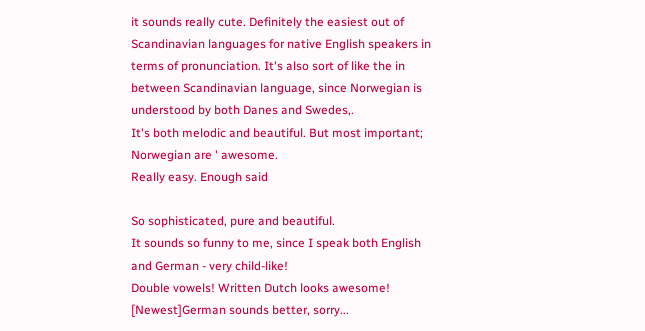it sounds really cute. Definitely the easiest out of Scandinavian languages for native English speakers in terms of pronunciation. It's also sort of like the in between Scandinavian language, since Norwegian is understood by both Danes and Swedes,.
It's both melodic and beautiful. But most important; Norwegian are ' awesome.
Really easy. Enough said

So sophisticated, pure and beautiful.
It sounds so funny to me, since I speak both English and German - very child-like!
Double vowels! Written Dutch looks awesome!
[Newest]German sounds better, sorry...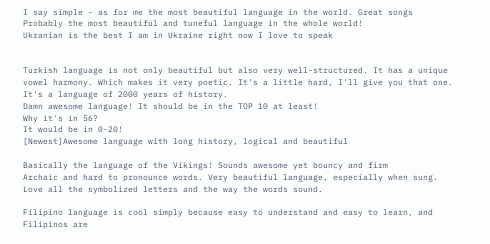I say simple - as for me the most beautiful language in the world. Great songs
Probably the most beautiful and tuneful language in the whole world!
Ukranian is the best I am in Ukraine right now I love to speak


Turkish language is not only beautiful but also very well-structured. It has a unique vowel harmony. Which makes it very poetic. It's a little hard, I'll give you that one. It's a language of 2000 years of history.
Damn awesome language! It should be in the TOP 10 at least!
Why it's in 56?
It would be in 0-20!
[Newest]Awesome language with long history, logical and beautiful

Basically the language of the Vikings! Sounds awesome yet bouncy and firm
Archaic and hard to pronounce words. Very beautiful language, especially when sung.
Love all the symbolized letters and the way the words sound.

Filipino language is cool simply because easy to understand and easy to learn, and Filipinos are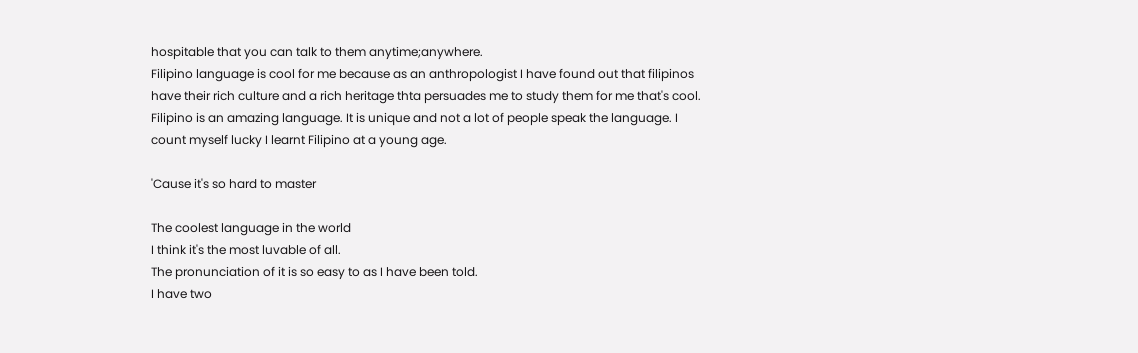hospitable that you can talk to them anytime;anywhere.
Filipino language is cool for me because as an anthropologist I have found out that filipinos have their rich culture and a rich heritage thta persuades me to study them for me that's cool.
Filipino is an amazing language. It is unique and not a lot of people speak the language. I count myself lucky I learnt Filipino at a young age.

'Cause it's so hard to master

The coolest language in the world
I think it's the most luvable of all.
The pronunciation of it is so easy to as I have been told.
I have two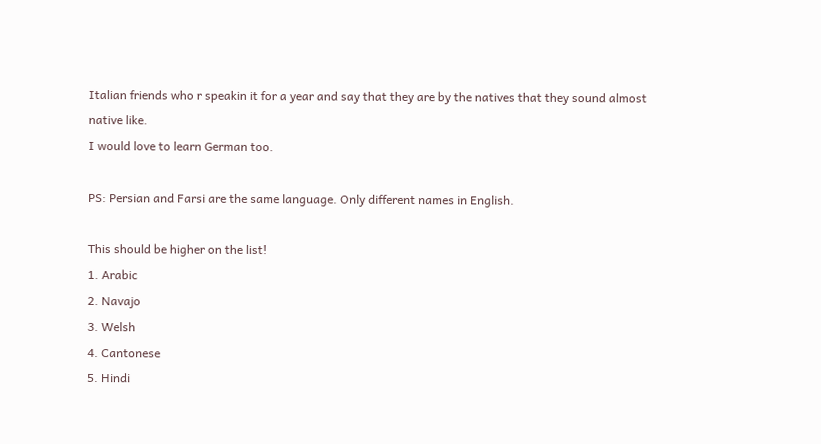Italian friends who r speakin it for a year and say that they are by the natives that they sound almost native like.
I would love to learn German too.

PS: Persian and Farsi are the same language. Only different names in English.

This should be higher on the list!
1. Arabic
2. Navajo
3. Welsh
4. Cantonese
5. Hindi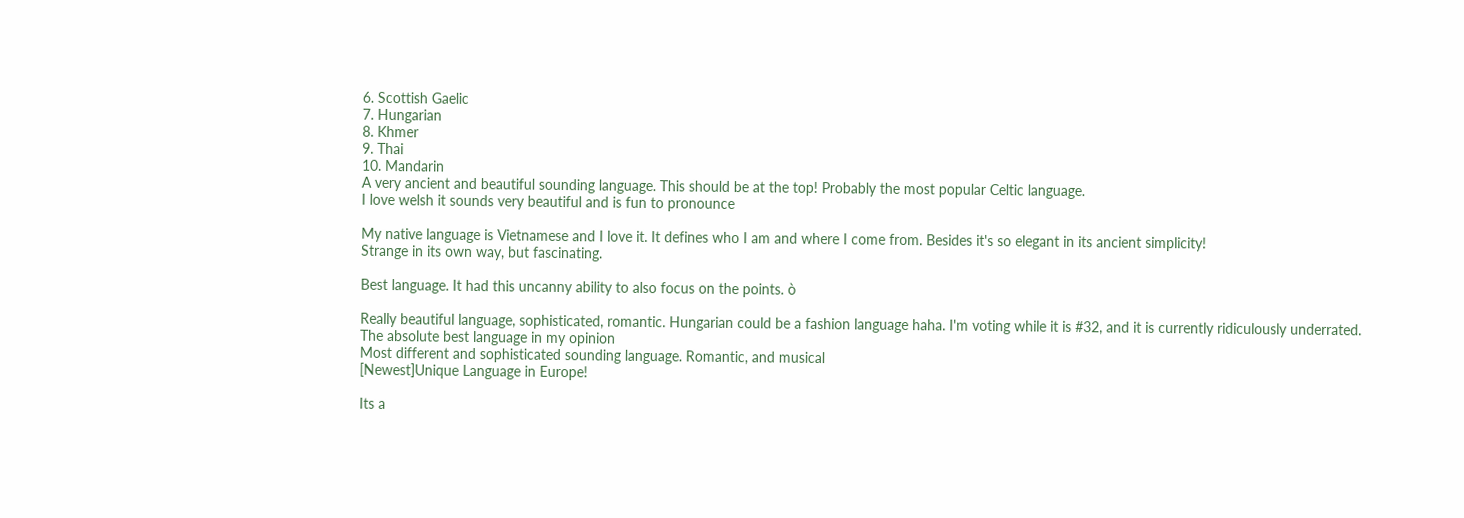6. Scottish Gaelic
7. Hungarian
8. Khmer
9. Thai
10. Mandarin
A very ancient and beautiful sounding language. This should be at the top! Probably the most popular Celtic language.
I love welsh it sounds very beautiful and is fun to pronounce

My native language is Vietnamese and I love it. It defines who I am and where I come from. Besides it's so elegant in its ancient simplicity!
Strange in its own way, but fascinating.

Best language. It had this uncanny ability to also focus on the points. ò

Really beautiful language, sophisticated, romantic. Hungarian could be a fashion language haha. I'm voting while it is #32, and it is currently ridiculously underrated.
The absolute best language in my opinion
Most different and sophisticated sounding language. Romantic, and musical
[Newest]Unique Language in Europe!

Its a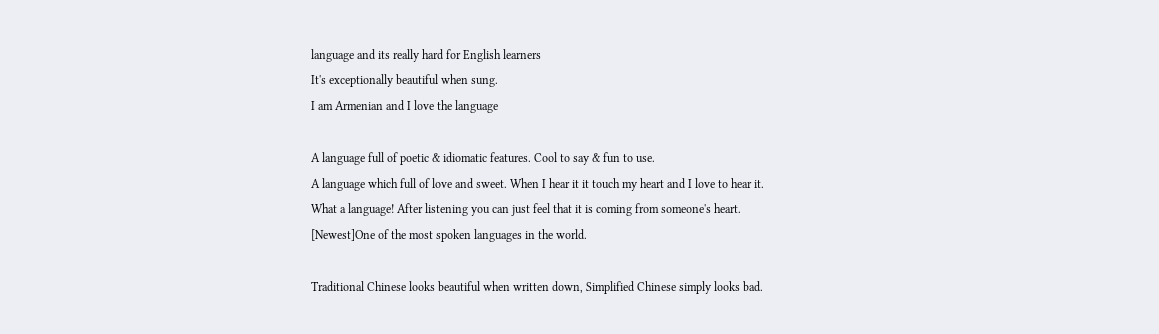language and its really hard for English learners
It's exceptionally beautiful when sung.
I am Armenian and I love the language

A language full of poetic & idiomatic features. Cool to say & fun to use.
A language which full of love and sweet. When I hear it it touch my heart and I love to hear it.
What a language! After listening you can just feel that it is coming from someone's heart.
[Newest]One of the most spoken languages in the world.

Traditional Chinese looks beautiful when written down, Simplified Chinese simply looks bad.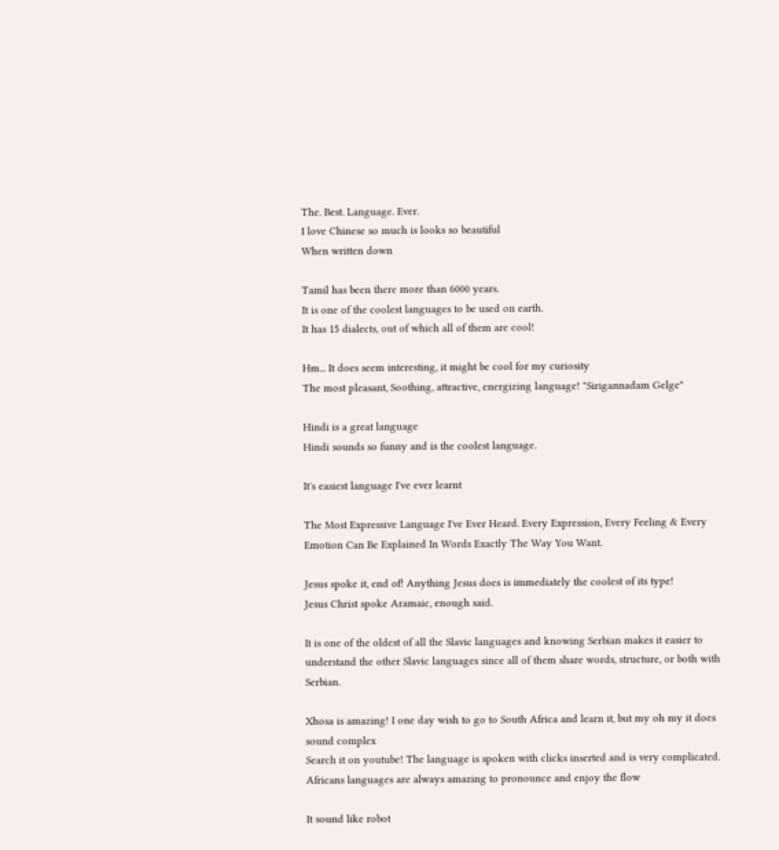The. Best. Language. Ever.
I love Chinese so much is looks so beautiful
When written down

Tamil has been there more than 6000 years.
It is one of the coolest languages to be used on earth.
It has 15 dialects, out of which all of them are cool!

Hm... It does seem interesting, it might be cool for my curiosity
The most pleasant, Soothing, attractive, energizing language! "Sirigannadam Gelge"

Hindi is a great language
Hindi sounds so funny and is the coolest language.

It's easiest language I've ever learnt

The Most Expressive Language I've Ever Heard. Every Expression, Every Feeling & Every Emotion Can Be Explained In Words Exactly The Way You Want.

Jesus spoke it, end of! Anything Jesus does is immediately the coolest of its type!
Jesus Christ spoke Aramaic, enough said.

It is one of the oldest of all the Slavic languages and knowing Serbian makes it easier to understand the other Slavic languages since all of them share words, structure, or both with Serbian.

Xhosa is amazing! I one day wish to go to South Africa and learn it, but my oh my it does sound complex
Search it on youtube! The language is spoken with clicks inserted and is very complicated.
Africans languages are always amazing to pronounce and enjoy the flow

It sound like robot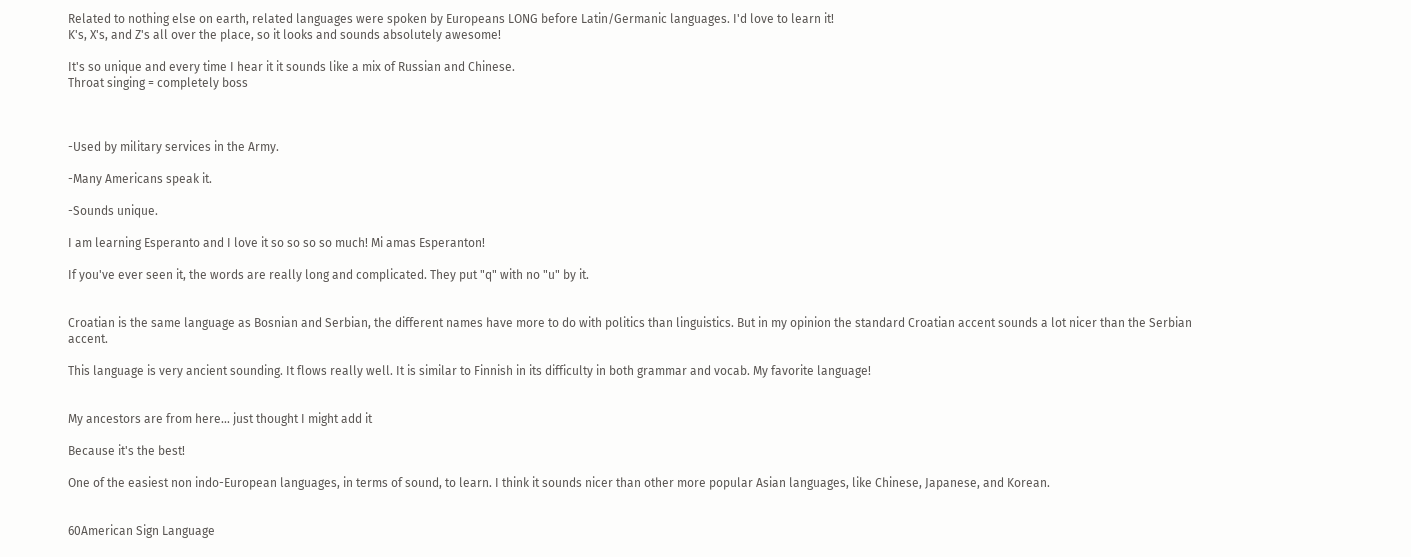Related to nothing else on earth, related languages were spoken by Europeans LONG before Latin/Germanic languages. I'd love to learn it!
K's, X's, and Z's all over the place, so it looks and sounds absolutely awesome!

It's so unique and every time I hear it it sounds like a mix of Russian and Chinese.
Throat singing = completely boss



-Used by military services in the Army.

-Many Americans speak it.

-Sounds unique.

I am learning Esperanto and I love it so so so so much! Mi amas Esperanton!

If you've ever seen it, the words are really long and complicated. They put "q" with no "u" by it.


Croatian is the same language as Bosnian and Serbian, the different names have more to do with politics than linguistics. But in my opinion the standard Croatian accent sounds a lot nicer than the Serbian accent.

This language is very ancient sounding. It flows really well. It is similar to Finnish in its difficulty in both grammar and vocab. My favorite language!


My ancestors are from here... just thought I might add it

Because it's the best!

One of the easiest non indo-European languages, in terms of sound, to learn. I think it sounds nicer than other more popular Asian languages, like Chinese, Japanese, and Korean.


60American Sign Language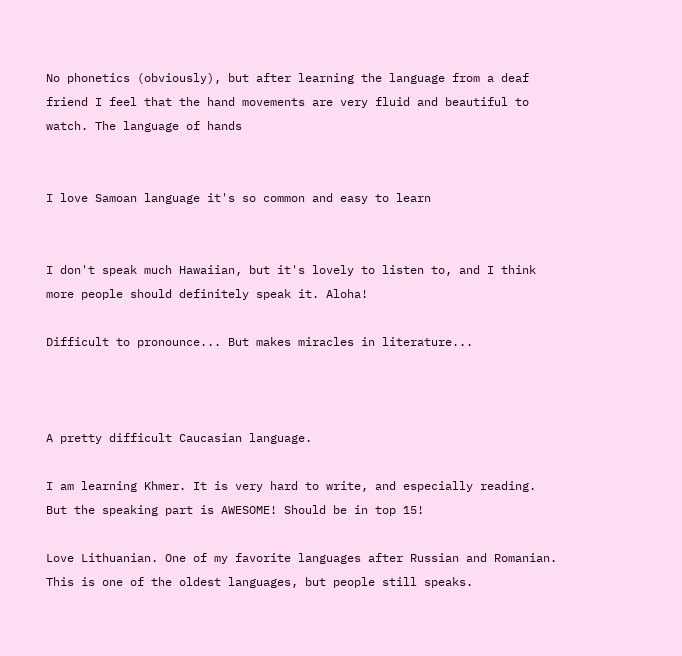No phonetics (obviously), but after learning the language from a deaf friend I feel that the hand movements are very fluid and beautiful to watch. The language of hands


I love Samoan language it's so common and easy to learn


I don't speak much Hawaiian, but it's lovely to listen to, and I think more people should definitely speak it. Aloha!

Difficult to pronounce... But makes miracles in literature...



A pretty difficult Caucasian language.

I am learning Khmer. It is very hard to write, and especially reading. But the speaking part is AWESOME! Should be in top 15!

Love Lithuanian. One of my favorite languages after Russian and Romanian.
This is one of the oldest languages, but people still speaks.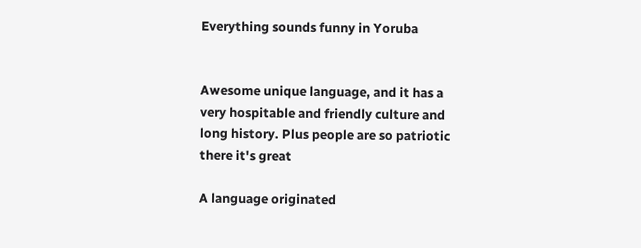Everything sounds funny in Yoruba


Awesome unique language, and it has a very hospitable and friendly culture and long history. Plus people are so patriotic there it's great

A language originated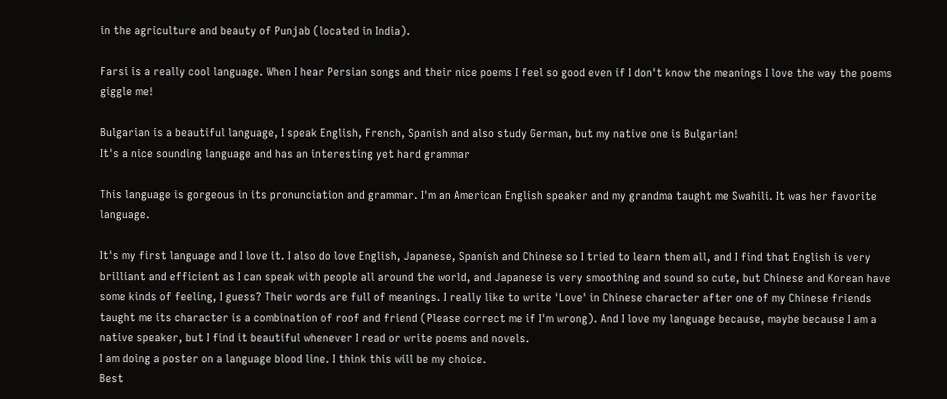in the agriculture and beauty of Punjab (located in India).

Farsi is a really cool language. When I hear Persian songs and their nice poems I feel so good even if I don't know the meanings I love the way the poems giggle me!

Bulgarian is a beautiful language, I speak English, French, Spanish and also study German, but my native one is Bulgarian!
It's a nice sounding language and has an interesting yet hard grammar

This language is gorgeous in its pronunciation and grammar. I'm an American English speaker and my grandma taught me Swahili. It was her favorite language.

It's my first language and I love it. I also do love English, Japanese, Spanish and Chinese so I tried to learn them all, and I find that English is very brilliant and efficient as I can speak with people all around the world, and Japanese is very smoothing and sound so cute, but Chinese and Korean have some kinds of feeling, I guess? Their words are full of meanings. I really like to write 'Love' in Chinese character after one of my Chinese friends taught me its character is a combination of roof and friend (Please correct me if I'm wrong). And I love my language because, maybe because I am a native speaker, but I find it beautiful whenever I read or write poems and novels.
I am doing a poster on a language blood line. I think this will be my choice.
Best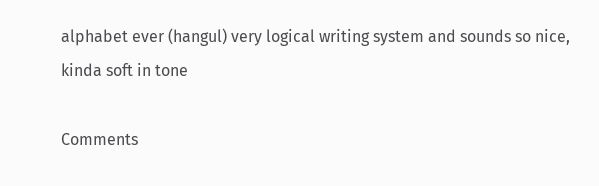alphabet ever (hangul) very logical writing system and sounds so nice, kinda soft in tone

Comments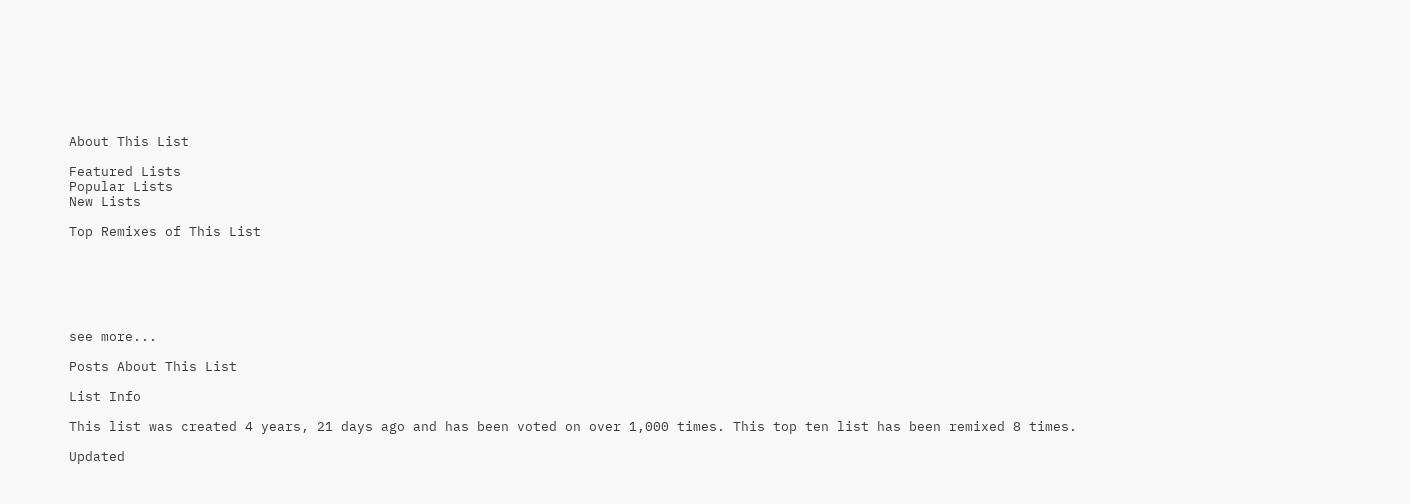About This List

Featured Lists
Popular Lists
New Lists

Top Remixes of This List






see more...

Posts About This List

List Info

This list was created 4 years, 21 days ago and has been voted on over 1,000 times. This top ten list has been remixed 8 times.

Updated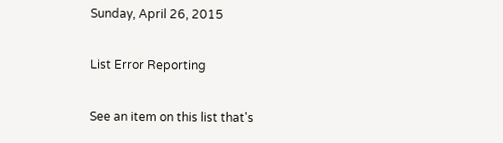Sunday, April 26, 2015

List Error Reporting

See an item on this list that's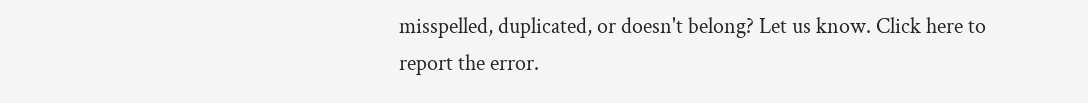misspelled, duplicated, or doesn't belong? Let us know. Click here to report the error.